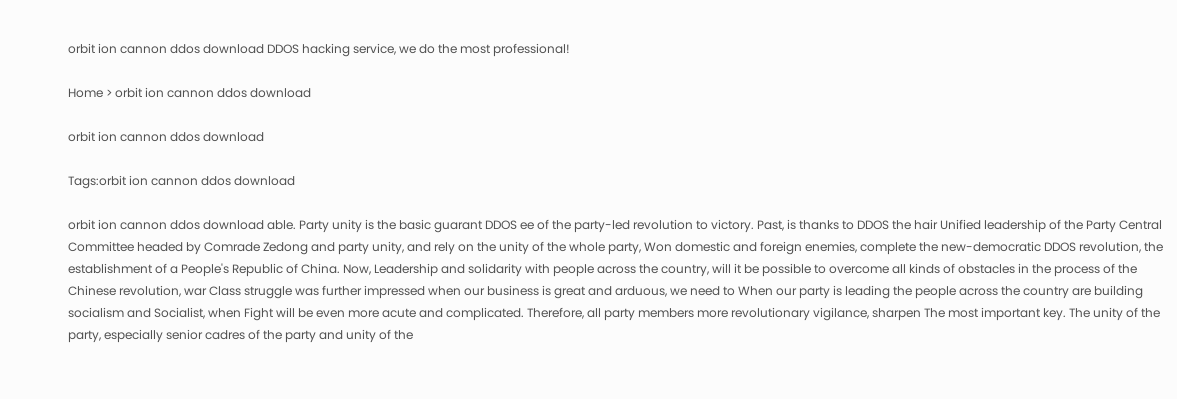orbit ion cannon ddos download DDOS hacking service, we do the most professional!

Home > orbit ion cannon ddos download

orbit ion cannon ddos download

Tags:orbit ion cannon ddos download

orbit ion cannon ddos download able. Party unity is the basic guarant DDOS ee of the party-led revolution to victory. Past, is thanks to DDOS the hair Unified leadership of the Party Central Committee headed by Comrade Zedong and party unity, and rely on the unity of the whole party, Won domestic and foreign enemies, complete the new-democratic DDOS revolution, the establishment of a People's Republic of China. Now, Leadership and solidarity with people across the country, will it be possible to overcome all kinds of obstacles in the process of the Chinese revolution, war Class struggle was further impressed when our business is great and arduous, we need to When our party is leading the people across the country are building socialism and Socialist, when Fight will be even more acute and complicated. Therefore, all party members more revolutionary vigilance, sharpen The most important key. The unity of the party, especially senior cadres of the party and unity of the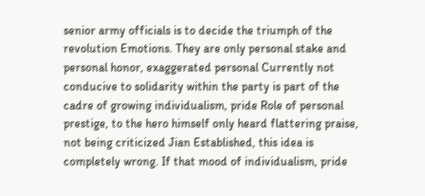senior army officials is to decide the triumph of the revolution Emotions. They are only personal stake and personal honor, exaggerated personal Currently not conducive to solidarity within the party is part of the cadre of growing individualism, pride Role of personal prestige, to the hero himself only heard flattering praise, not being criticized Jian Established, this idea is completely wrong. If that mood of individualism, pride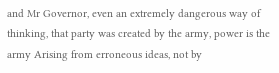and Mr Governor, even an extremely dangerous way of thinking, that party was created by the army, power is the army Arising from erroneous ideas, not by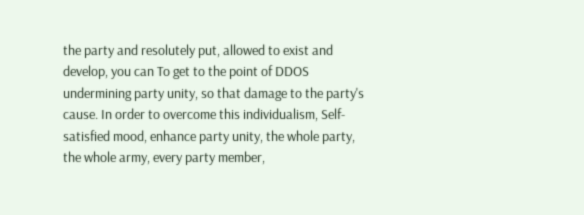the party and resolutely put, allowed to exist and develop, you can To get to the point of DDOS undermining party unity, so that damage to the party's cause. In order to overcome this individualism, Self-satisfied mood, enhance party unity, the whole party, the whole army, every party member,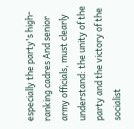especially the party's high-ranking cadres And senior army officials, must clearly understand: the unity of the party and the victory of the socialist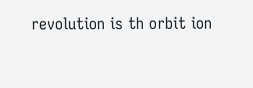revolution is th orbit ion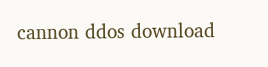cannon ddos download